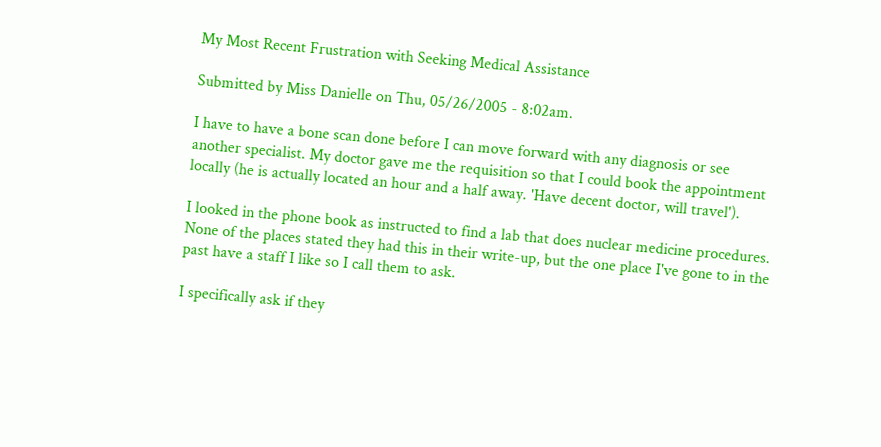My Most Recent Frustration with Seeking Medical Assistance

Submitted by Miss Danielle on Thu, 05/26/2005 - 8:02am.

I have to have a bone scan done before I can move forward with any diagnosis or see another specialist. My doctor gave me the requisition so that I could book the appointment locally (he is actually located an hour and a half away. 'Have decent doctor, will travel').

I looked in the phone book as instructed to find a lab that does nuclear medicine procedures. None of the places stated they had this in their write-up, but the one place I've gone to in the past have a staff I like so I call them to ask.

I specifically ask if they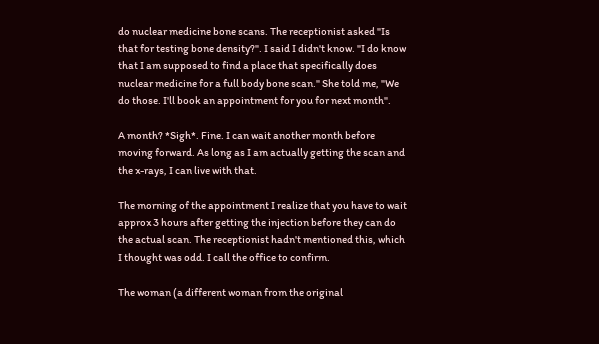do nuclear medicine bone scans. The receptionist asked "Is that for testing bone density?". I said I didn't know. "I do know that I am supposed to find a place that specifically does nuclear medicine for a full body bone scan." She told me, "We do those. I'll book an appointment for you for next month".

A month? *Sigh*. Fine. I can wait another month before moving forward. As long as I am actually getting the scan and the x-rays, I can live with that.

The morning of the appointment I realize that you have to wait approx 3 hours after getting the injection before they can do the actual scan. The receptionist hadn't mentioned this, which I thought was odd. I call the office to confirm.

The woman (a different woman from the original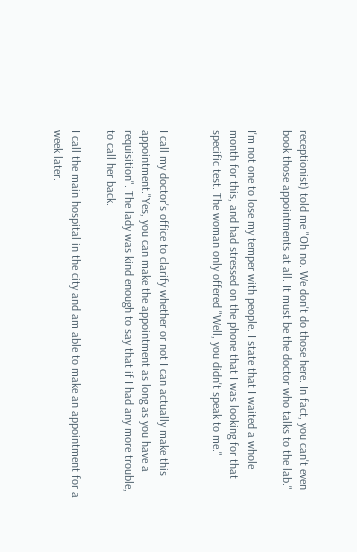receptionist) told me "Oh no. We don't do those here. In fact, you can't even book those appointments at all. It must be the doctor who talks to the lab."

I'm not one to lose my temper with people. I state that I waited a whole month for this, and had stressed on the phone that I was looking for that specific test. The woman only offered "Well, you didn't speak to me."


I call my doctor's office to clarify whether or not I can actually make this appointment."Yes, you can make the appointment as long as you have a requisition". The lady was kind enough to say that if I had any more trouble, to call her back.

I call the main hospital in the city and am able to make an appointment for a week later.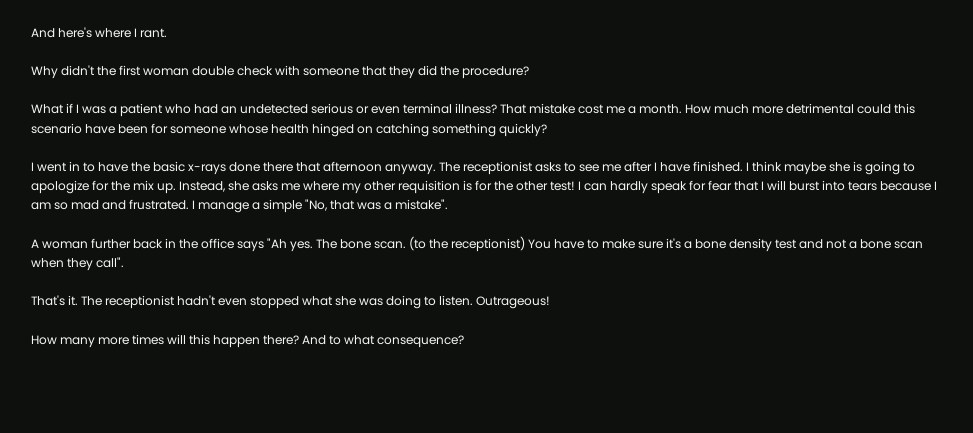And here's where I rant.

Why didn't the first woman double check with someone that they did the procedure?

What if I was a patient who had an undetected serious or even terminal illness? That mistake cost me a month. How much more detrimental could this scenario have been for someone whose health hinged on catching something quickly?

I went in to have the basic x-rays done there that afternoon anyway. The receptionist asks to see me after I have finished. I think maybe she is going to apologize for the mix up. Instead, she asks me where my other requisition is for the other test! I can hardly speak for fear that I will burst into tears because I am so mad and frustrated. I manage a simple "No, that was a mistake".

A woman further back in the office says "Ah yes. The bone scan. (to the receptionist) You have to make sure it's a bone density test and not a bone scan when they call".

That's it. The receptionist hadn't even stopped what she was doing to listen. Outrageous!

How many more times will this happen there? And to what consequence?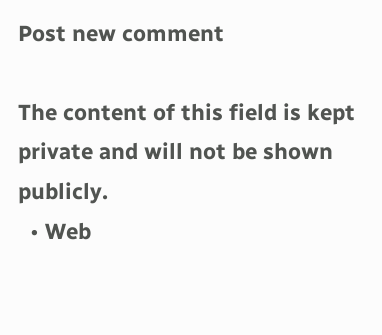Post new comment

The content of this field is kept private and will not be shown publicly.
  • Web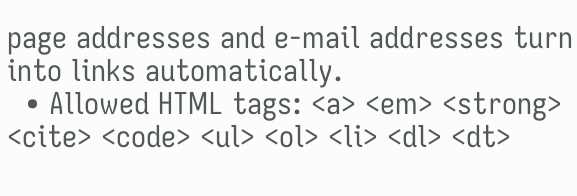page addresses and e-mail addresses turn into links automatically.
  • Allowed HTML tags: <a> <em> <strong> <cite> <code> <ul> <ol> <li> <dl> <dt>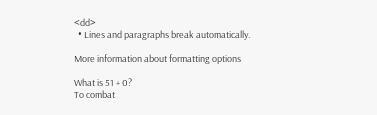<dd>
  • Lines and paragraphs break automatically.

More information about formatting options

What is 51 + 0?
To combat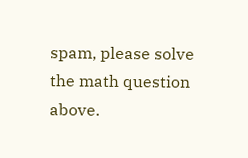spam, please solve the math question above.